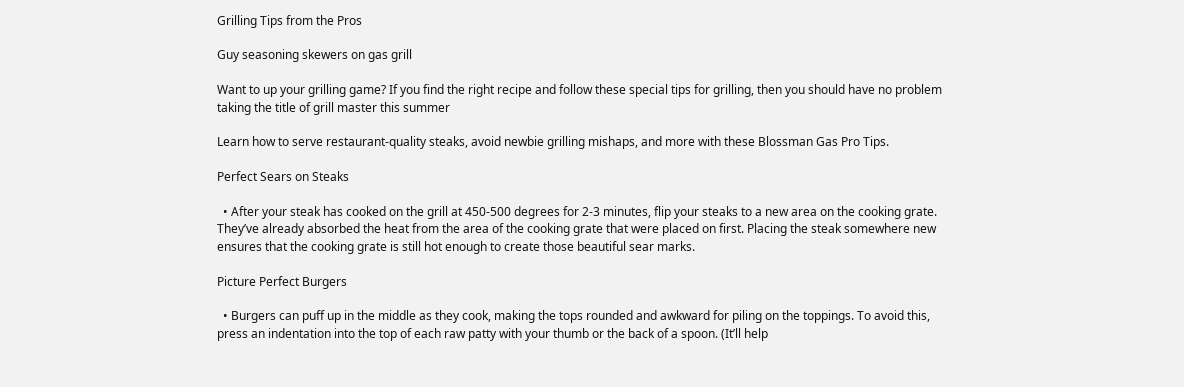Grilling Tips from the Pros

Guy seasoning skewers on gas grill

Want to up your grilling game? If you find the right recipe and follow these special tips for grilling, then you should have no problem taking the title of grill master this summer

Learn how to serve restaurant-quality steaks, avoid newbie grilling mishaps, and more with these Blossman Gas Pro Tips.

Perfect Sears on Steaks

  • After your steak has cooked on the grill at 450-500 degrees for 2-3 minutes, flip your steaks to a new area on the cooking grate. They’ve already absorbed the heat from the area of the cooking grate that were placed on first. Placing the steak somewhere new ensures that the cooking grate is still hot enough to create those beautiful sear marks.

Picture Perfect Burgers

  • Burgers can puff up in the middle as they cook, making the tops rounded and awkward for piling on the toppings. To avoid this, press an indentation into the top of each raw patty with your thumb or the back of a spoon. (It’ll help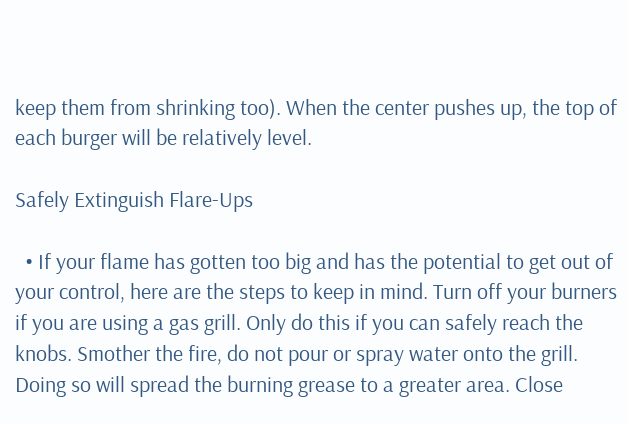keep them from shrinking too). When the center pushes up, the top of each burger will be relatively level.

Safely Extinguish Flare-Ups

  • If your flame has gotten too big and has the potential to get out of your control, here are the steps to keep in mind. Turn off your burners if you are using a gas grill. Only do this if you can safely reach the knobs. Smother the fire, do not pour or spray water onto the grill. Doing so will spread the burning grease to a greater area. Close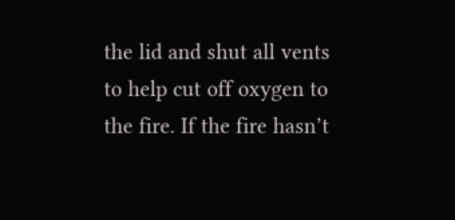the lid and shut all vents to help cut off oxygen to the fire. If the fire hasn’t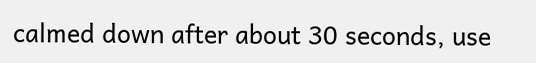calmed down after about 30 seconds, use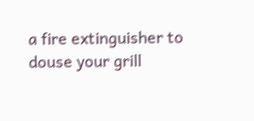a fire extinguisher to douse your grill